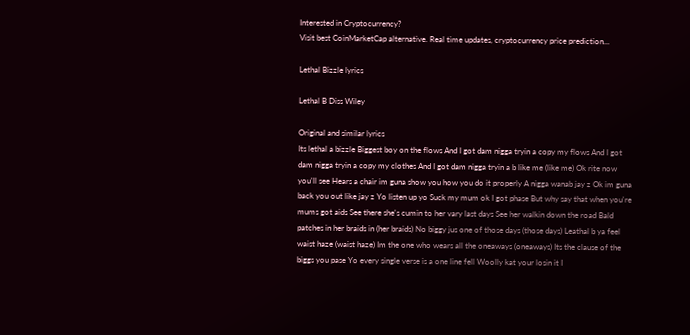Interested in Cryptocurrency?
Visit best CoinMarketCap alternative. Real time updates, cryptocurrency price prediction...

Lethal Bizzle lyrics

Lethal B Diss Wiley

Original and similar lyrics
Its lethal a bizzle Biggest boy on the flows And I got dam nigga tryin a copy my flows And I got dam nigga tryin a copy my clothes And I got dam nigga tryin a b like me (like me) Ok rite now you'll see Hears a chair im guna show you how you do it properly A nigga wanab jay z Ok im guna back you out like jay z Yo listen up yo Suck my mum ok I got phase But why say that when you're mums got aids See there she's cumin to her vary last days See her walkin down the road Bald patches in her braids in (her braids) No biggy jus one of those days (those days) Leathal b ya feel waist haze (waist haze) Im the one who wears all the oneaways (oneaways) Its the clause of the biggs you pase Yo every single verse is a one line fell Woolly kat your losin it I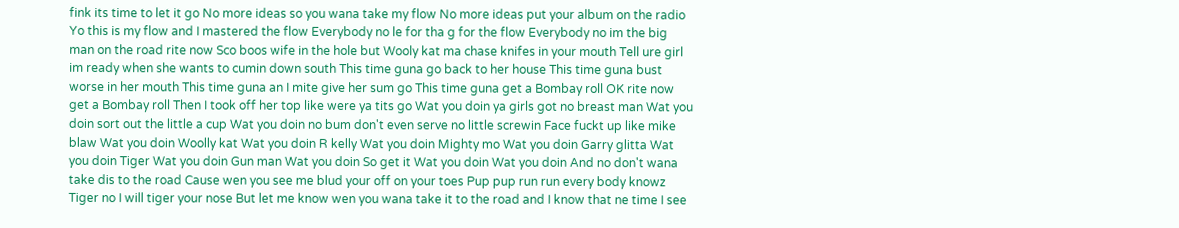fink its time to let it go No more ideas so you wana take my flow No more ideas put your album on the radio Yo this is my flow and I mastered the flow Everybody no le for tha g for the flow Everybody no im the big man on the road rite now Sco boos wife in the hole but Wooly kat ma chase knifes in your mouth Tell ure girl im ready when she wants to cumin down south This time guna go back to her house This time guna bust worse in her mouth This time guna an I mite give her sum go This time guna get a Bombay roll OK rite now get a Bombay roll Then I took off her top like were ya tits go Wat you doin ya girls got no breast man Wat you doin sort out the little a cup Wat you doin no bum don't even serve no little screwin Face fuckt up like mike blaw Wat you doin Woolly kat Wat you doin R kelly Wat you doin Mighty mo Wat you doin Garry glitta Wat you doin Tiger Wat you doin Gun man Wat you doin So get it Wat you doin Wat you doin And no don't wana take dis to the road Cause wen you see me blud your off on your toes Pup pup run run every body knowz Tiger no I will tiger your nose But let me know wen you wana take it to the road and I know that ne time I see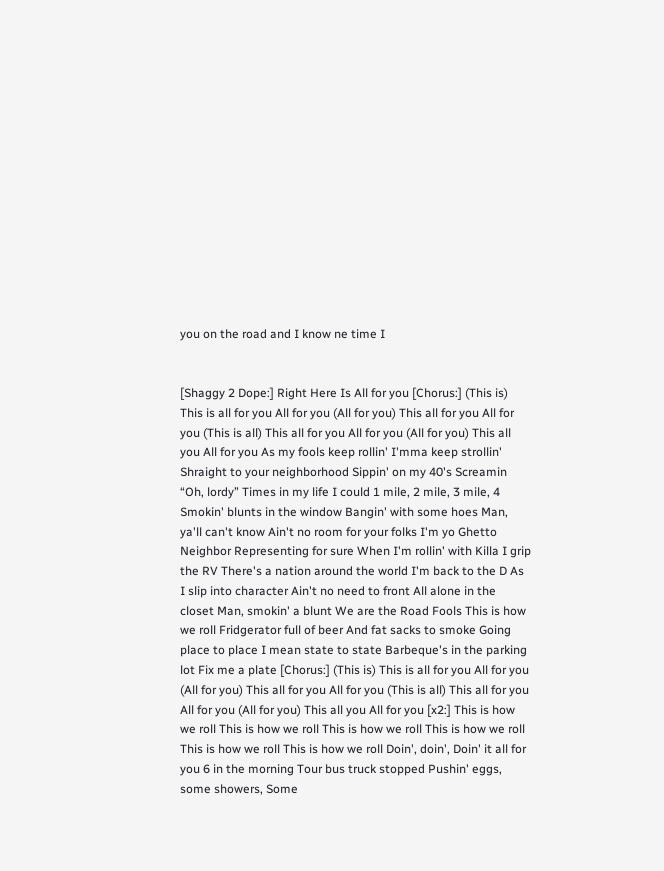you on the road and I know ne time I


[Shaggy 2 Dope:] Right Here Is All for you [Chorus:] (This is) This is all for you All for you (All for you) This all for you All for you (This is all) This all for you All for you (All for you) This all you All for you As my fools keep rollin' I'mma keep strollin' Shraight to your neighborhood Sippin' on my 40's Screamin “Oh, lordy” Times in my life I could 1 mile, 2 mile, 3 mile, 4 Smokin' blunts in the window Bangin' with some hoes Man, ya'll can't know Ain't no room for your folks I'm yo Ghetto Neighbor Representing for sure When I'm rollin' with Killa I grip the RV There's a nation around the world I'm back to the D As I slip into character Ain't no need to front All alone in the closet Man, smokin' a blunt We are the Road Fools This is how we roll Fridgerator full of beer And fat sacks to smoke Going place to place I mean state to state Barbeque's in the parking lot Fix me a plate [Chorus:] (This is) This is all for you All for you (All for you) This all for you All for you (This is all) This all for you All for you (All for you) This all you All for you [x2:] This is how we roll This is how we roll This is how we roll This is how we roll This is how we roll This is how we roll Doin', doin', Doin' it all for you 6 in the morning Tour bus truck stopped Pushin' eggs, some showers, Some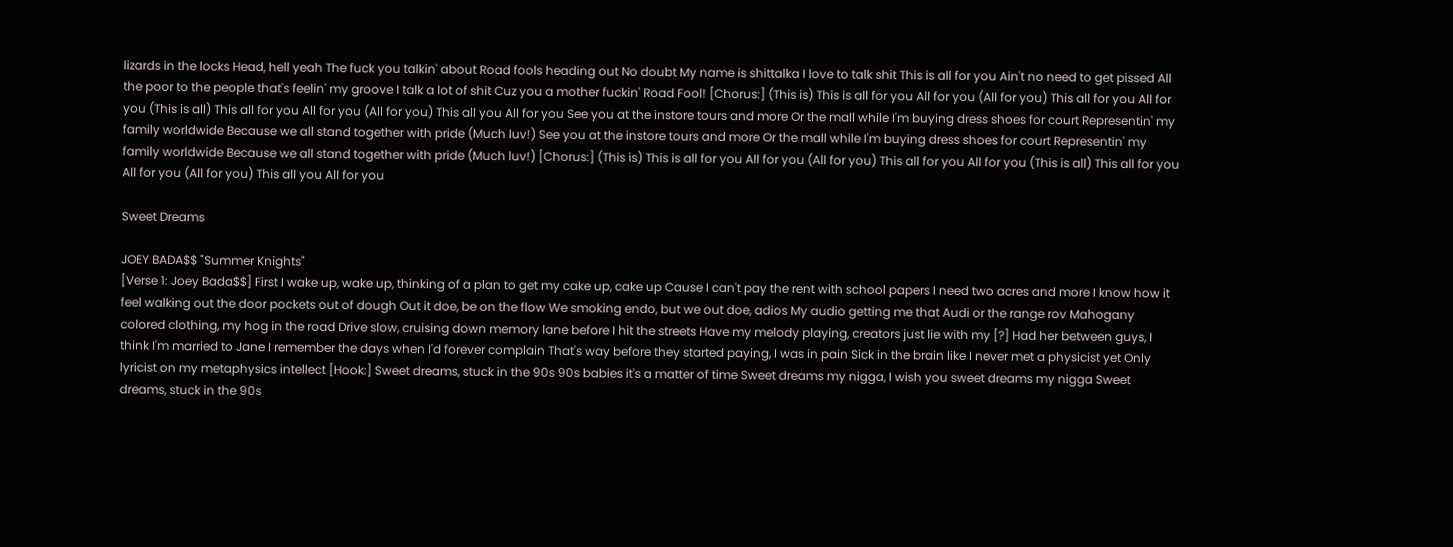lizards in the locks Head, hell yeah The fuck you talkin' about Road fools heading out No doubt My name is shittalka I love to talk shit This is all for you Ain't no need to get pissed All the poor to the people that's feelin' my groove I talk a lot of shit Cuz you a mother fuckin' Road Fool! [Chorus:] (This is) This is all for you All for you (All for you) This all for you All for you (This is all) This all for you All for you (All for you) This all you All for you See you at the instore tours and more Or the mall while I'm buying dress shoes for court Representin' my family worldwide Because we all stand together with pride (Much luv!) See you at the instore tours and more Or the mall while I'm buying dress shoes for court Representin' my family worldwide Because we all stand together with pride (Much luv!) [Chorus:] (This is) This is all for you All for you (All for you) This all for you All for you (This is all) This all for you All for you (All for you) This all you All for you

Sweet Dreams

JOEY BADA$$ "Summer Knights"
[Verse 1: Joey Bada$$] First I wake up, wake up, thinking of a plan to get my cake up, cake up Cause I can't pay the rent with school papers I need two acres and more I know how it feel walking out the door pockets out of dough Out it doe, be on the flow We smoking endo, but we out doe, adios My audio getting me that Audi or the range rov Mahogany colored clothing, my hog in the road Drive slow, cruising down memory lane before I hit the streets Have my melody playing, creators just lie with my [?] Had her between guys, I think I'm married to Jane I remember the days when I'd forever complain That's way before they started paying, I was in pain Sick in the brain like I never met a physicist yet Only lyricist on my metaphysics intellect [Hook:] Sweet dreams, stuck in the 90s 90s babies it's a matter of time Sweet dreams my nigga, I wish you sweet dreams my nigga Sweet dreams, stuck in the 90s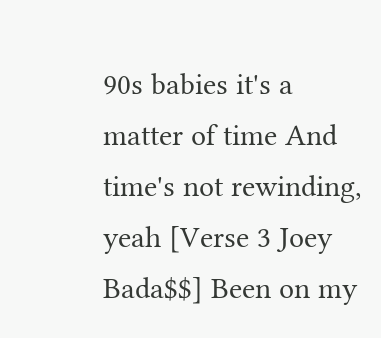90s babies it's a matter of time And time's not rewinding, yeah [Verse 3 Joey Bada$$] Been on my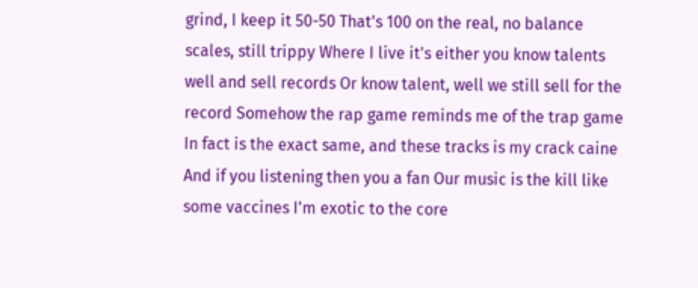grind, I keep it 50-50 That's 100 on the real, no balance scales, still trippy Where I live it's either you know talents well and sell records Or know talent, well we still sell for the record Somehow the rap game reminds me of the trap game In fact is the exact same, and these tracks is my crack caine And if you listening then you a fan Our music is the kill like some vaccines I'm exotic to the core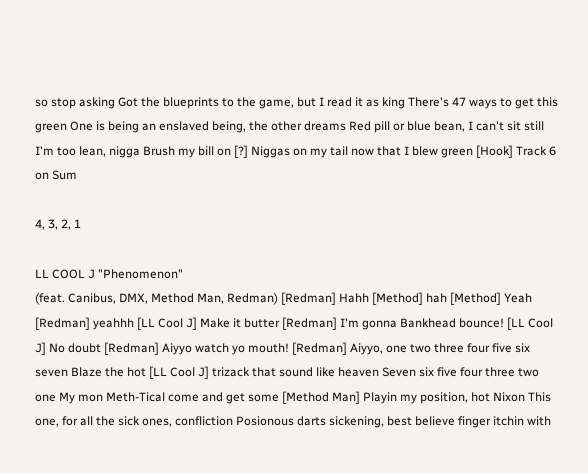so stop asking Got the blueprints to the game, but I read it as king There's 47 ways to get this green One is being an enslaved being, the other dreams Red pill or blue bean, I can't sit still I'm too lean, nigga Brush my bill on [?] Niggas on my tail now that I blew green [Hook] Track 6 on Sum

4, 3, 2, 1

LL COOL J "Phenomenon"
(feat. Canibus, DMX, Method Man, Redman) [Redman] Hahh [Method] hah [Method] Yeah [Redman] yeahhh [LL Cool J] Make it butter [Redman] I'm gonna Bankhead bounce! [LL Cool J] No doubt [Redman] Aiyyo watch yo mouth! [Redman] Aiyyo, one two three four five six seven Blaze the hot [LL Cool J] trizack that sound like heaven Seven six five four three two one My mon Meth-Tical come and get some [Method Man] Playin my position, hot Nixon This one, for all the sick ones, confliction Posionous darts sickening, best believe finger itchin with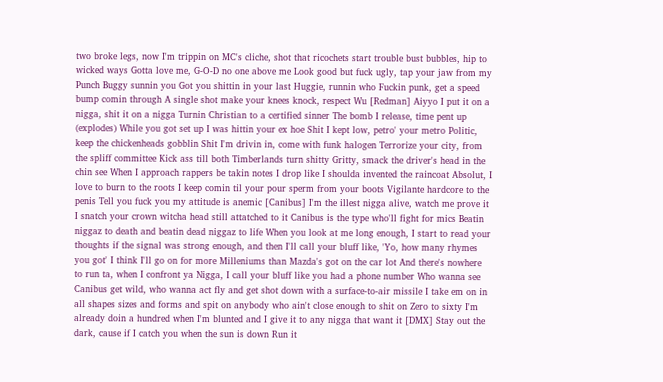two broke legs, now I'm trippin on MC's cliche, shot that ricochets start trouble bust bubbles, hip to wicked ways Gotta love me, G-O-D no one above me Look good but fuck ugly, tap your jaw from my Punch Buggy sunnin you Got you shittin in your last Huggie, runnin who Fuckin punk, get a speed bump comin through A single shot make your knees knock, respect Wu [Redman] Aiyyo I put it on a nigga, shit it on a nigga Turnin Christian to a certified sinner The bomb I release, time pent up (explodes) While you got set up I was hittin your ex hoe Shit I kept low, petro' your metro Politic, keep the chickenheads gobblin Shit I'm drivin in, come with funk halogen Terrorize your city, from the spliff committee Kick ass till both Timberlands turn shitty Gritty, smack the driver's head in the chin see When I approach rappers be takin notes I drop like I shoulda invented the raincoat Absolut, I love to burn to the roots I keep comin til your pour sperm from your boots Vigilante hardcore to the penis Tell you fuck you my attitude is anemic [Canibus] I'm the illest nigga alive, watch me prove it I snatch your crown witcha head still attatched to it Canibus is the type who'll fight for mics Beatin niggaz to death and beatin dead niggaz to life When you look at me long enough, I start to read your thoughts if the signal was strong enough, and then I'll call your bluff like, 'Yo, how many rhymes you got' I think I'll go on for more Milleniums than Mazda's got on the car lot And there's nowhere to run ta, when I confront ya Nigga, I call your bluff like you had a phone number Who wanna see Canibus get wild, who wanna act fly and get shot down with a surface-to-air missile I take em on in all shapes sizes and forms and spit on anybody who ain't close enough to shit on Zero to sixty I'm already doin a hundred when I'm blunted and I give it to any nigga that want it [DMX] Stay out the dark, cause if I catch you when the sun is down Run it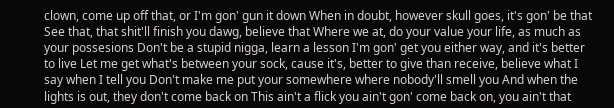clown, come up off that, or I'm gon' gun it down When in doubt, however skull goes, it's gon' be that See that, that shit'll finish you dawg, believe that Where we at, do your value your life, as much as your possesions Don't be a stupid nigga, learn a lesson I'm gon' get you either way, and it's better to live Let me get what's between your sock, cause it's, better to give than receive, believe what I say when I tell you Don't make me put your somewhere where nobody'll smell you And when the lights is out, they don't come back on This ain't a flick you ain't gon' come back on, you ain't that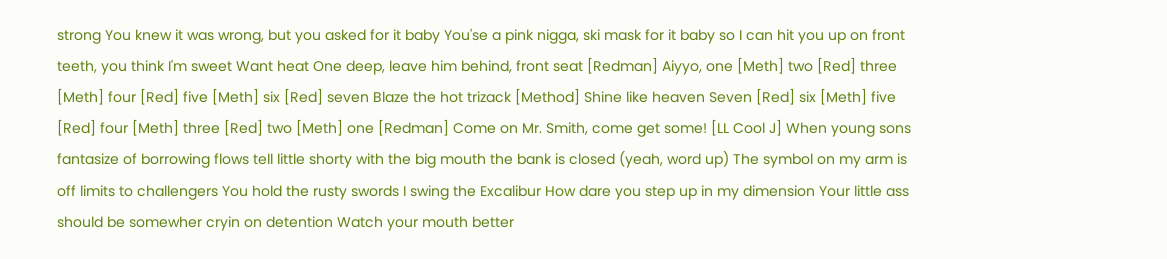strong You knew it was wrong, but you asked for it baby You'se a pink nigga, ski mask for it baby so I can hit you up on front teeth, you think I'm sweet Want heat One deep, leave him behind, front seat [Redman] Aiyyo, one [Meth] two [Red] three [Meth] four [Red] five [Meth] six [Red] seven Blaze the hot trizack [Method] Shine like heaven Seven [Red] six [Meth] five [Red] four [Meth] three [Red] two [Meth] one [Redman] Come on Mr. Smith, come get some! [LL Cool J] When young sons fantasize of borrowing flows tell little shorty with the big mouth the bank is closed (yeah, word up) The symbol on my arm is off limits to challengers You hold the rusty swords I swing the Excalibur How dare you step up in my dimension Your little ass should be somewher cryin on detention Watch your mouth better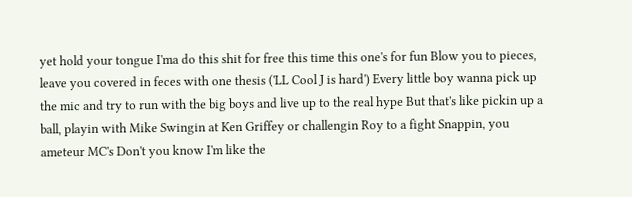yet hold your tongue I'ma do this shit for free this time this one's for fun Blow you to pieces, leave you covered in feces with one thesis ('LL Cool J is hard') Every little boy wanna pick up the mic and try to run with the big boys and live up to the real hype But that's like pickin up a ball, playin with Mike Swingin at Ken Griffey or challengin Roy to a fight Snappin, you ameteur MC's Don't you know I'm like the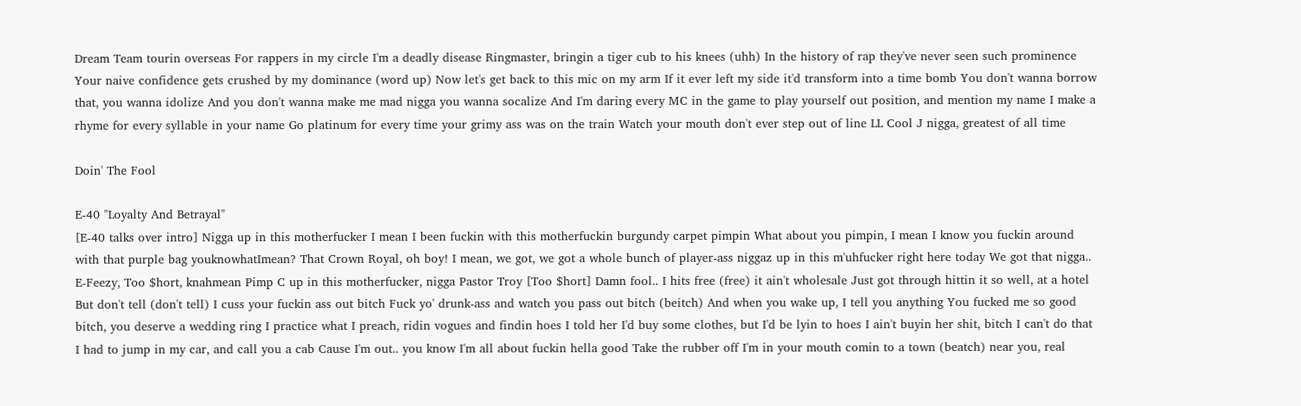Dream Team tourin overseas For rappers in my circle I'm a deadly disease Ringmaster, bringin a tiger cub to his knees (uhh) In the history of rap they've never seen such prominence Your naive confidence gets crushed by my dominance (word up) Now let's get back to this mic on my arm If it ever left my side it'd transform into a time bomb You don't wanna borrow that, you wanna idolize And you don't wanna make me mad nigga you wanna socalize And I'm daring every MC in the game to play yourself out position, and mention my name I make a rhyme for every syllable in your name Go platinum for every time your grimy ass was on the train Watch your mouth don't ever step out of line LL Cool J nigga, greatest of all time

Doin' The Fool

E-40 "Loyalty And Betrayal"
[E-40 talks over intro] Nigga up in this motherfucker I mean I been fuckin with this motherfuckin burgundy carpet pimpin What about you pimpin, I mean I know you fuckin around with that purple bag youknowhatImean? That Crown Royal, oh boy! I mean, we got, we got a whole bunch of player-ass niggaz up in this m'uhfucker right here today We got that nigga.. E-Feezy, Too $hort, knahmean Pimp C up in this motherfucker, nigga Pastor Troy [Too $hort] Damn fool.. I hits free (free) it ain't wholesale Just got through hittin it so well, at a hotel But don't tell (don't tell) I cuss your fuckin ass out bitch Fuck yo' drunk-ass and watch you pass out bitch (beitch) And when you wake up, I tell you anything You fucked me so good bitch, you deserve a wedding ring I practice what I preach, ridin vogues and findin hoes I told her I'd buy some clothes, but I'd be lyin to hoes I ain't buyin her shit, bitch I can't do that I had to jump in my car, and call you a cab Cause I'm out.. you know I'm all about fuckin hella good Take the rubber off I'm in your mouth comin to a town (beatch) near you, real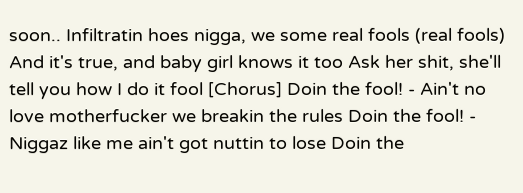soon.. Infiltratin hoes nigga, we some real fools (real fools) And it's true, and baby girl knows it too Ask her shit, she'll tell you how I do it fool [Chorus] Doin the fool! - Ain't no love motherfucker we breakin the rules Doin the fool! - Niggaz like me ain't got nuttin to lose Doin the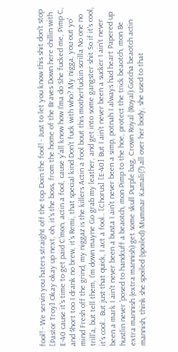fool! - We servin you haters straight off the top Doin the fool! - Just to let you know this shit don't stop [Pastor Troy] Okay okay up next, oh, it's the boss, from the home of the Braves Down here chillin with E-40 cause it's time to get paid C'mon, actin a fool, cause y'all know how I'ma do She fucked me, Pimp C, and $hort too I drank no brew, it's Remi, that special kind Don't fuck with who? My nigga, you out yo' mind Fresh off the grind, my niggaz is the killers Actin a fool bout this motherfuckin scrilla No one no trill'a, but tell them, I'm down mayne Go grab my leather, and get into some gangster shit So if it's cool, it's cool.. But just that quick, I act a fool.. [Chorus] [E-40] But I ain't never been a sucker I ain't never been a mark I ain't never been a busta I ain't never been a simp, potnah I always had heart Papered up hustlin never 'posed to handcuff a beaotch, mon Pimp to the hoe, protect the trick beaotch, mon Be extra mannish (extra mannish) get some skull Purple bag, Crown Royal (Royal) Gotcha beaotch actin mannish, think she spoiled (spoiled) Mummar Kamali(?) all over her body, she used to that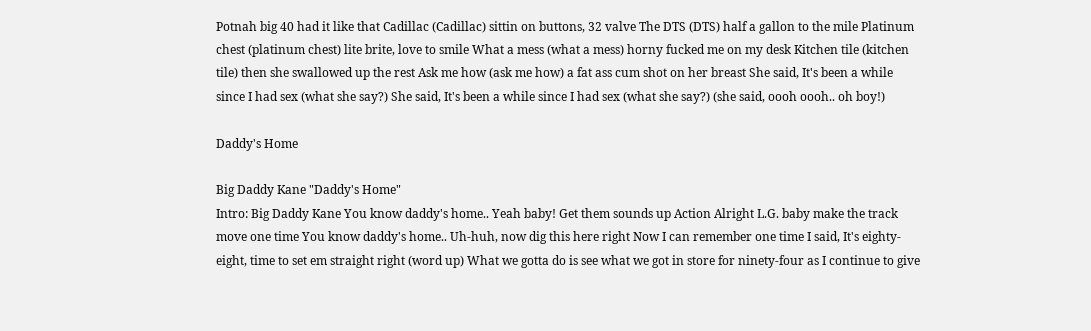Potnah big 40 had it like that Cadillac (Cadillac) sittin on buttons, 32 valve The DTS (DTS) half a gallon to the mile Platinum chest (platinum chest) lite brite, love to smile What a mess (what a mess) horny fucked me on my desk Kitchen tile (kitchen tile) then she swallowed up the rest Ask me how (ask me how) a fat ass cum shot on her breast She said, It's been a while since I had sex (what she say?) She said, It's been a while since I had sex (what she say?) (she said, oooh oooh.. oh boy!)

Daddy's Home

Big Daddy Kane "Daddy's Home"
Intro: Big Daddy Kane You know daddy's home.. Yeah baby! Get them sounds up Action Alright L.G. baby make the track move one time You know daddy's home.. Uh-huh, now dig this here right Now I can remember one time I said, It's eighty-eight, time to set em straight right (word up) What we gotta do is see what we got in store for ninety-four as I continue to give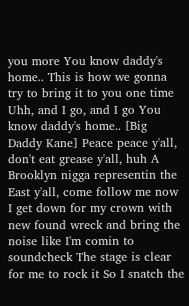you more You know daddy's home.. This is how we gonna try to bring it to you one time Uhh, and I go, and I go You know daddy's home.. [Big Daddy Kane] Peace peace y'all, don't eat grease y'all, huh A Brooklyn nigga representin the East y'all, come follow me now I get down for my crown with new found wreck and bring the noise like I'm comin to soundcheck The stage is clear for me to rock it So I snatch the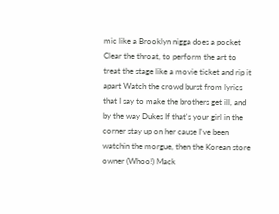mic like a Brooklyn nigga does a pocket Clear the throat, to perform the art to treat the stage like a movie ticket and rip it apart Watch the crowd burst from lyrics that I say to make the brothers get ill, and by the way Dukes If that's your girl in the corner stay up on her cause I've been watchin the morgue, then the Korean store owner (Whoo!) Mack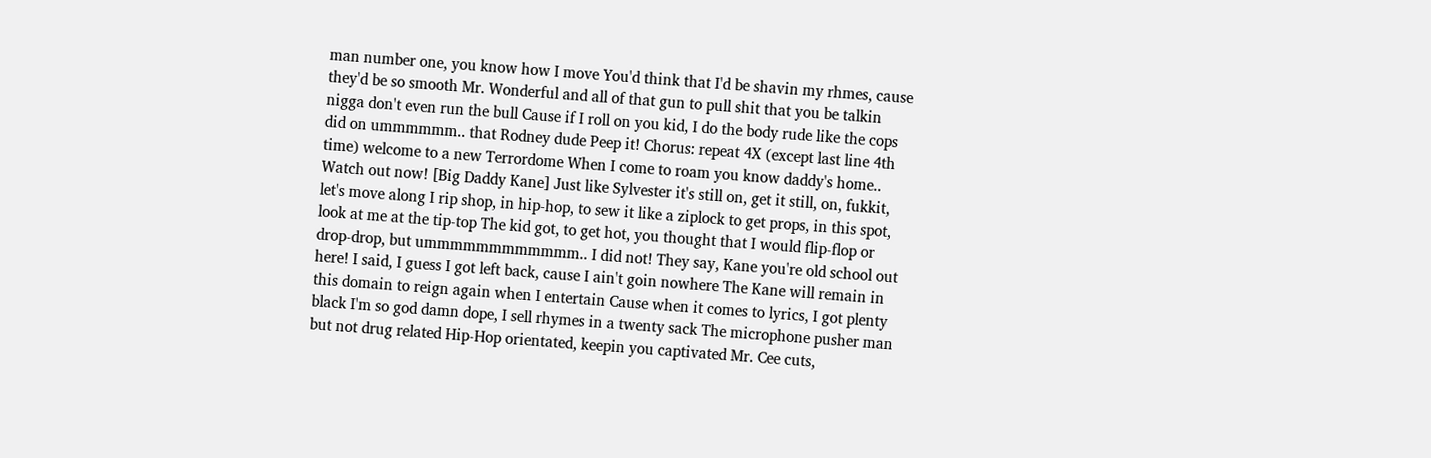man number one, you know how I move You'd think that I'd be shavin my rhmes, cause they'd be so smooth Mr. Wonderful and all of that gun to pull shit that you be talkin nigga don't even run the bull Cause if I roll on you kid, I do the body rude like the cops did on ummmmmm.. that Rodney dude Peep it! Chorus: repeat 4X (except last line 4th time) welcome to a new Terrordome When I come to roam you know daddy's home.. Watch out now! [Big Daddy Kane] Just like Sylvester it's still on, get it still, on, fukkit, let's move along I rip shop, in hip-hop, to sew it like a ziplock to get props, in this spot, look at me at the tip-top The kid got, to get hot, you thought that I would flip-flop or drop-drop, but ummmmmmmmmmmm.. I did not! They say, Kane you're old school out here! I said, I guess I got left back, cause I ain't goin nowhere The Kane will remain in this domain to reign again when I entertain Cause when it comes to lyrics, I got plenty black I'm so god damn dope, I sell rhymes in a twenty sack The microphone pusher man but not drug related Hip-Hop orientated, keepin you captivated Mr. Cee cuts,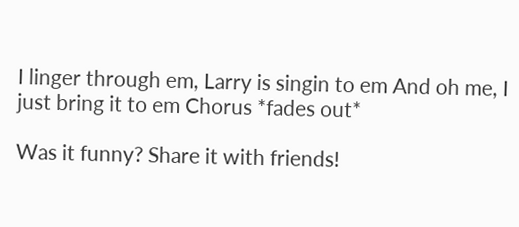I linger through em, Larry is singin to em And oh me, I just bring it to em Chorus *fades out*

Was it funny? Share it with friends!